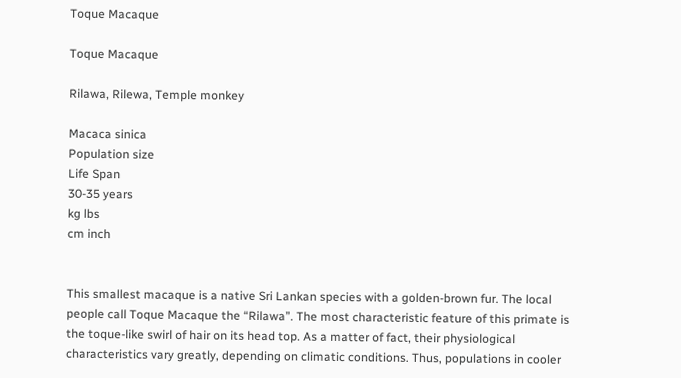Toque Macaque

Toque Macaque

Rilawa, Rilewa, Temple monkey

Macaca sinica
Population size
Life Span
30-35 years
kg lbs
cm inch


This smallest macaque is a native Sri Lankan species with a golden-brown fur. The local people call Toque Macaque the “Rilawa”. The most characteristic feature of this primate is the toque-like swirl of hair on its head top. As a matter of fact, their physiological characteristics vary greatly, depending on climatic conditions. Thus, populations in cooler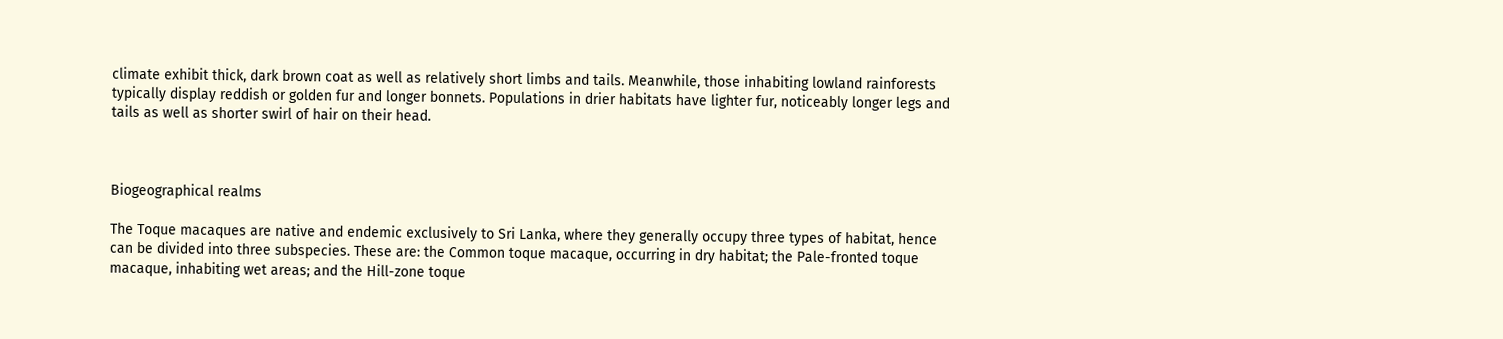climate exhibit thick, dark brown coat as well as relatively short limbs and tails. Meanwhile, those inhabiting lowland rainforests typically display reddish or golden fur and longer bonnets. Populations in drier habitats have lighter fur, noticeably longer legs and tails as well as shorter swirl of hair on their head.



Biogeographical realms

The Toque macaques are native and endemic exclusively to Sri Lanka, where they generally occupy three types of habitat, hence can be divided into three subspecies. These are: the Common toque macaque, occurring in dry habitat; the Pale-fronted toque macaque, inhabiting wet areas; and the Hill-zone toque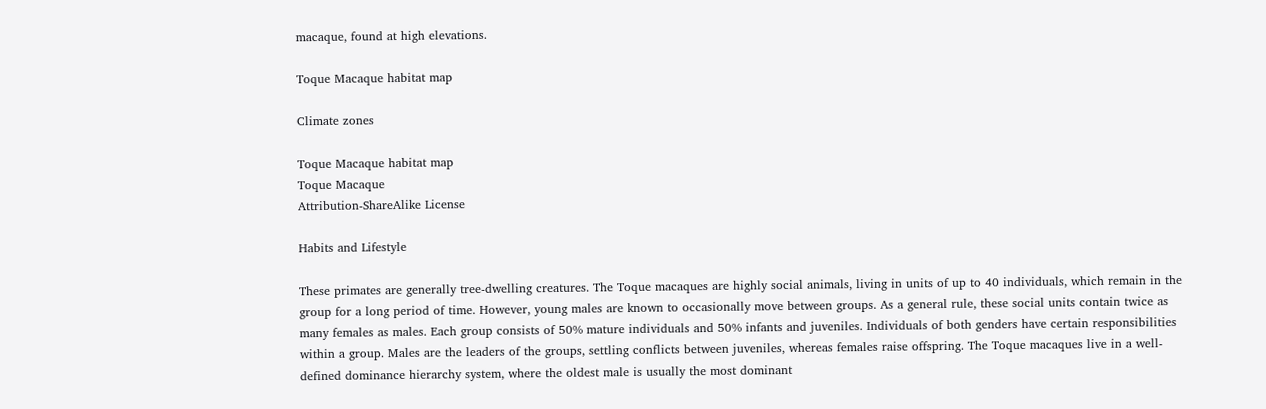macaque, found at high elevations.

Toque Macaque habitat map

Climate zones

Toque Macaque habitat map
Toque Macaque
Attribution-ShareAlike License

Habits and Lifestyle

These primates are generally tree-dwelling creatures. The Toque macaques are highly social animals, living in units of up to 40 individuals, which remain in the group for a long period of time. However, young males are known to occasionally move between groups. As a general rule, these social units contain twice as many females as males. Each group consists of 50% mature individuals and 50% infants and juveniles. Individuals of both genders have certain responsibilities within a group. Males are the leaders of the groups, settling conflicts between juveniles, whereas females raise offspring. The Toque macaques live in a well-defined dominance hierarchy system, where the oldest male is usually the most dominant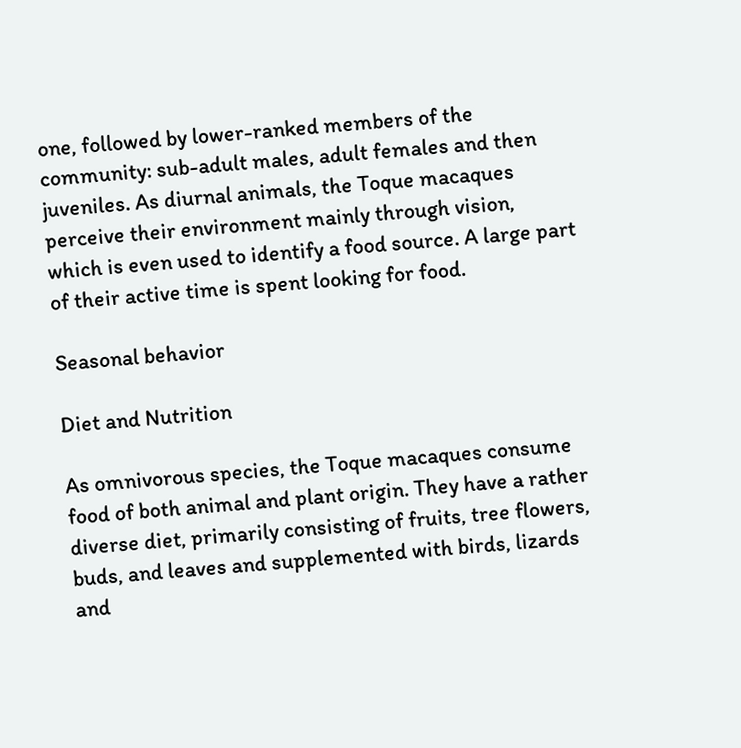one, followed by lower-ranked members of the community: sub-adult males, adult females and then juveniles. As diurnal animals, the Toque macaques perceive their environment mainly through vision, which is even used to identify a food source. A large part of their active time is spent looking for food.

Seasonal behavior

Diet and Nutrition

As omnivorous species, the Toque macaques consume food of both animal and plant origin. They have a rather diverse diet, primarily consisting of fruits, tree flowers, buds, and leaves and supplemented with birds, lizards and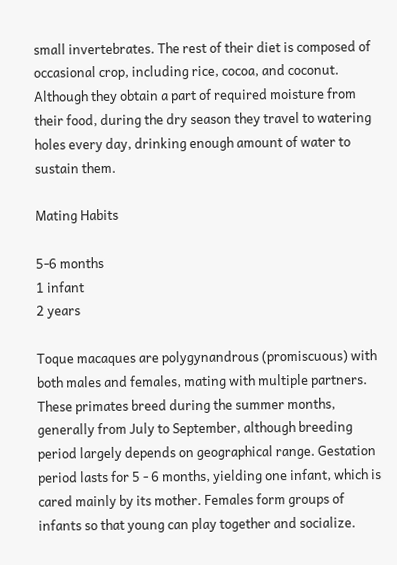small invertebrates. The rest of their diet is composed of occasional crop, including rice, cocoa, and coconut. Although they obtain a part of required moisture from their food, during the dry season they travel to watering holes every day, drinking enough amount of water to sustain them.

Mating Habits

5-6 months
1 infant
2 years

Toque macaques are polygynandrous (promiscuous) with both males and females, mating with multiple partners. These primates breed during the summer months, generally from July to September, although breeding period largely depends on geographical range. Gestation period lasts for 5 - 6 months, yielding one infant, which is cared mainly by its mother. Females form groups of infants so that young can play together and socialize.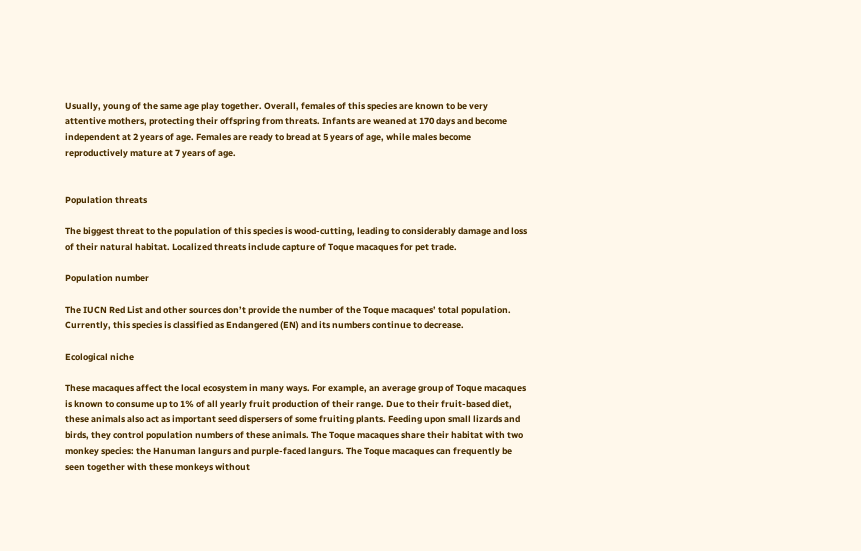Usually, young of the same age play together. Overall, females of this species are known to be very attentive mothers, protecting their offspring from threats. Infants are weaned at 170 days and become independent at 2 years of age. Females are ready to bread at 5 years of age, while males become reproductively mature at 7 years of age.


Population threats

The biggest threat to the population of this species is wood-cutting, leading to considerably damage and loss of their natural habitat. Localized threats include capture of Toque macaques for pet trade.

Population number

The IUCN Red List and other sources don’t provide the number of the Toque macaques’ total population. Currently, this species is classified as Endangered (EN) and its numbers continue to decrease.

Ecological niche

These macaques affect the local ecosystem in many ways. For example, an average group of Toque macaques is known to consume up to 1% of all yearly fruit production of their range. Due to their fruit-based diet, these animals also act as important seed dispersers of some fruiting plants. Feeding upon small lizards and birds, they control population numbers of these animals. The Toque macaques share their habitat with two monkey species: the Hanuman langurs and purple-faced langurs. The Toque macaques can frequently be seen together with these monkeys without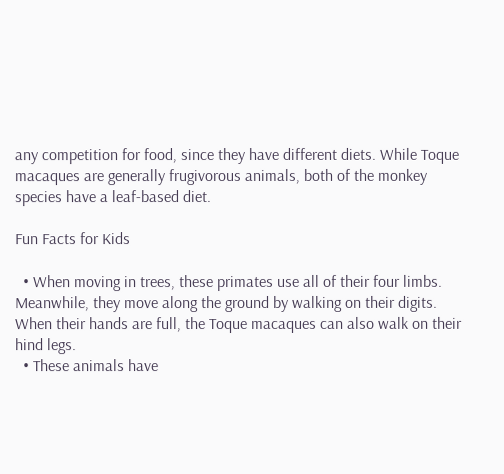any competition for food, since they have different diets. While Toque macaques are generally frugivorous animals, both of the monkey species have a leaf-based diet.

Fun Facts for Kids

  • When moving in trees, these primates use all of their four limbs. Meanwhile, they move along the ground by walking on their digits. When their hands are full, the Toque macaques can also walk on their hind legs.
  • These animals have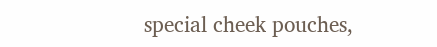special cheek pouches,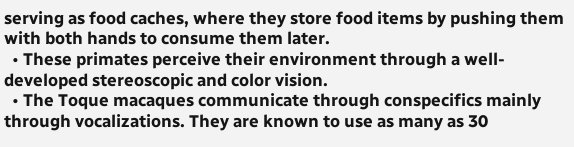serving as food caches, where they store food items by pushing them with both hands to consume them later.
  • These primates perceive their environment through a well-developed stereoscopic and color vision.
  • The Toque macaques communicate through conspecifics mainly through vocalizations. They are known to use as many as 30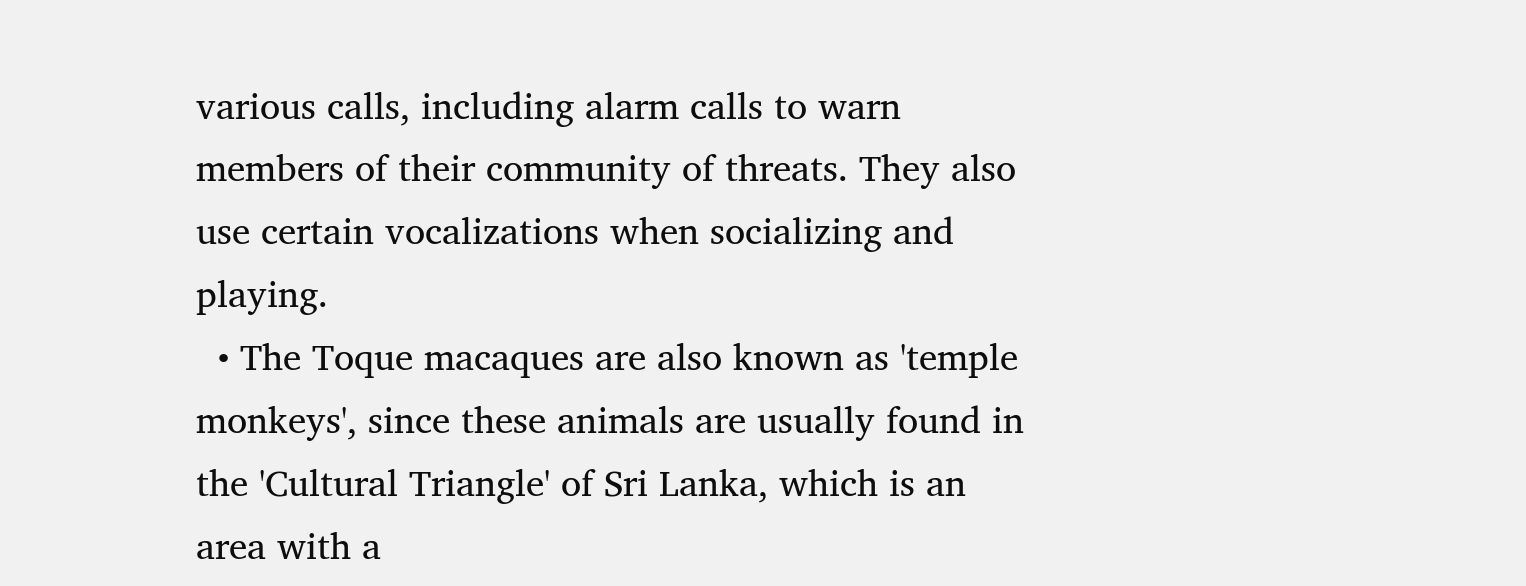various calls, including alarm calls to warn members of their community of threats. They also use certain vocalizations when socializing and playing.
  • The Toque macaques are also known as 'temple monkeys', since these animals are usually found in the 'Cultural Triangle' of Sri Lanka, which is an area with a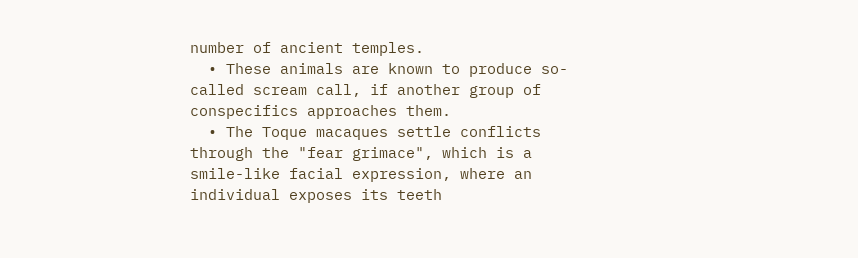number of ancient temples.
  • These animals are known to produce so-called scream call, if another group of conspecifics approaches them.
  • The Toque macaques settle conflicts through the "fear grimace", which is a smile-like facial expression, where an individual exposes its teeth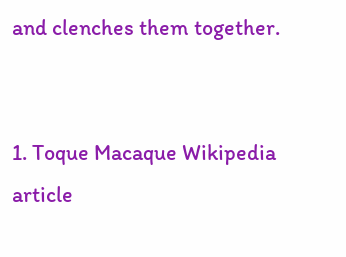and clenches them together.


1. Toque Macaque Wikipedia article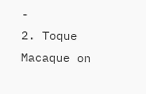-
2. Toque Macaque on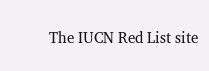The IUCN Red List site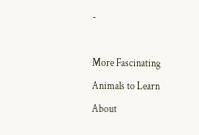-

More Fascinating Animals to Learn About